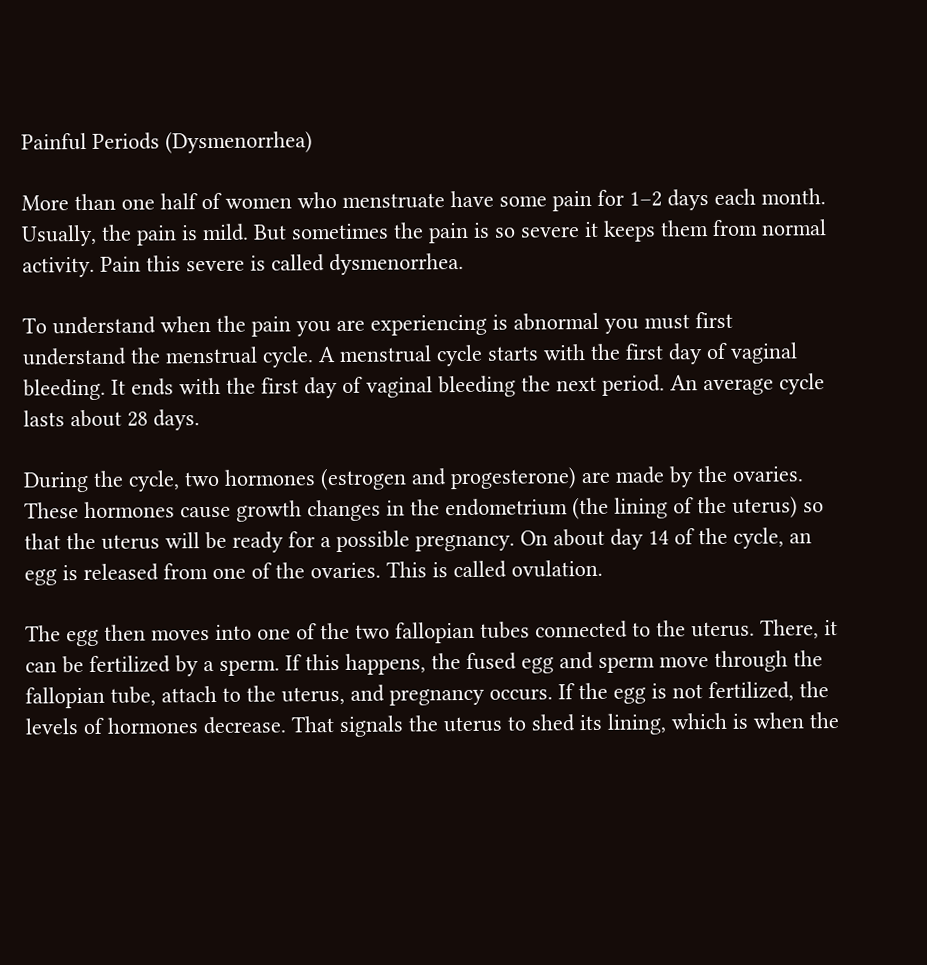Painful Periods (Dysmenorrhea)

More than one half of women who menstruate have some pain for 1–2 days each month. Usually, the pain is mild. But sometimes the pain is so severe it keeps them from normal activity. Pain this severe is called dysmenorrhea.

To understand when the pain you are experiencing is abnormal you must first understand the menstrual cycle. A menstrual cycle starts with the first day of vaginal bleeding. It ends with the first day of vaginal bleeding the next period. An average cycle lasts about 28 days.

During the cycle, two hormones (estrogen and progesterone) are made by the ovaries. These hormones cause growth changes in the endometrium (the lining of the uterus) so that the uterus will be ready for a possible pregnancy. On about day 14 of the cycle, an egg is released from one of the ovaries. This is called ovulation.

The egg then moves into one of the two fallopian tubes connected to the uterus. There, it can be fertilized by a sperm. If this happens, the fused egg and sperm move through the fallopian tube, attach to the uterus, and pregnancy occurs. If the egg is not fertilized, the levels of hormones decrease. That signals the uterus to shed its lining, which is when the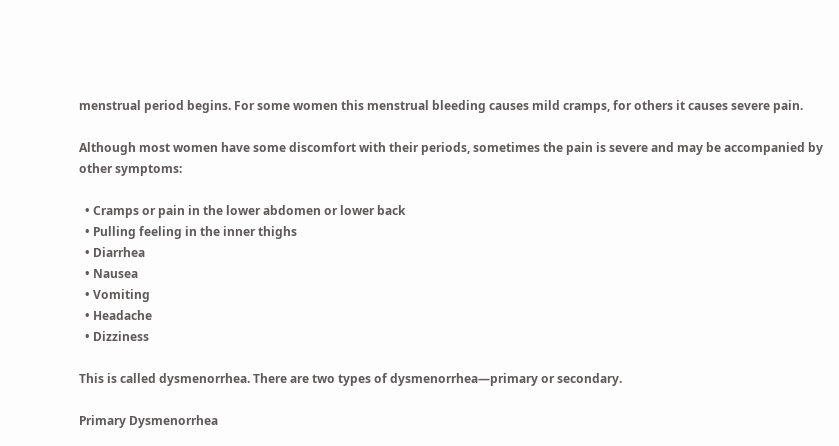menstrual period begins. For some women this menstrual bleeding causes mild cramps, for others it causes severe pain.

Although most women have some discomfort with their periods, sometimes the pain is severe and may be accompanied by other symptoms:

  • Cramps or pain in the lower abdomen or lower back
  • Pulling feeling in the inner thighs
  • Diarrhea
  • Nausea
  • Vomiting
  • Headache
  • Dizziness

This is called dysmenorrhea. There are two types of dysmenorrhea—primary or secondary.

Primary Dysmenorrhea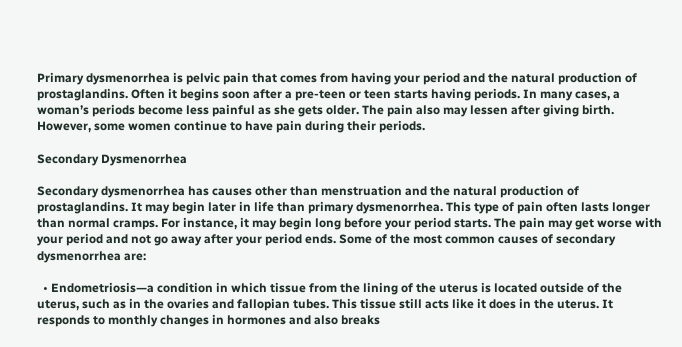Primary dysmenorrhea is pelvic pain that comes from having your period and the natural production of prostaglandins. Often it begins soon after a pre-teen or teen starts having periods. In many cases, a woman’s periods become less painful as she gets older. The pain also may lessen after giving birth. However, some women continue to have pain during their periods.

Secondary Dysmenorrhea

Secondary dysmenorrhea has causes other than menstruation and the natural production of prostaglandins. It may begin later in life than primary dysmenorrhea. This type of pain often lasts longer than normal cramps. For instance, it may begin long before your period starts. The pain may get worse with your period and not go away after your period ends. Some of the most common causes of secondary dysmenorrhea are:

  • Endometriosis—a condition in which tissue from the lining of the uterus is located outside of the uterus, such as in the ovaries and fallopian tubes. This tissue still acts like it does in the uterus. It responds to monthly changes in hormones and also breaks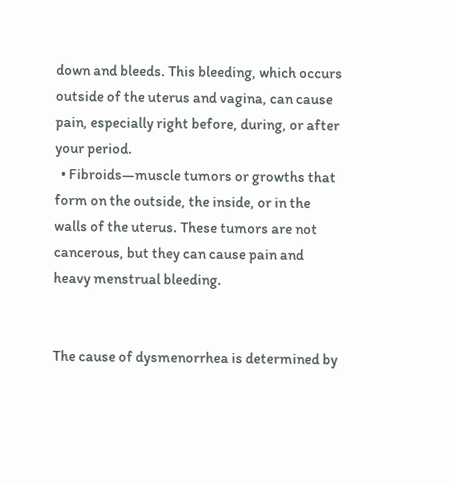down and bleeds. This bleeding, which occurs outside of the uterus and vagina, can cause pain, especially right before, during, or after your period.
  • Fibroids—muscle tumors or growths that form on the outside, the inside, or in the walls of the uterus. These tumors are not cancerous, but they can cause pain and heavy menstrual bleeding.


The cause of dysmenorrhea is determined by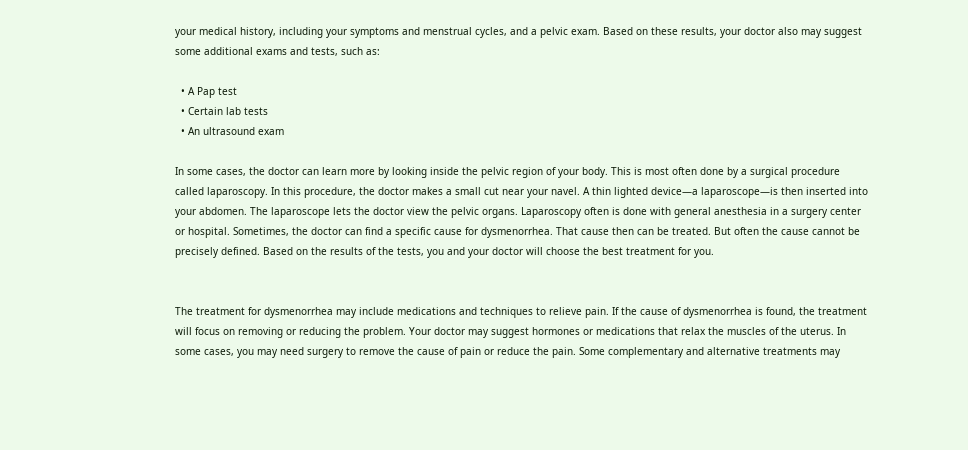your medical history, including your symptoms and menstrual cycles, and a pelvic exam. Based on these results, your doctor also may suggest some additional exams and tests, such as:

  • A Pap test
  • Certain lab tests
  • An ultrasound exam

In some cases, the doctor can learn more by looking inside the pelvic region of your body. This is most often done by a surgical procedure called laparoscopy. In this procedure, the doctor makes a small cut near your navel. A thin lighted device—a laparoscope—is then inserted into your abdomen. The laparoscope lets the doctor view the pelvic organs. Laparoscopy often is done with general anesthesia in a surgery center or hospital. Sometimes, the doctor can find a specific cause for dysmenorrhea. That cause then can be treated. But often the cause cannot be precisely defined. Based on the results of the tests, you and your doctor will choose the best treatment for you.


The treatment for dysmenorrhea may include medications and techniques to relieve pain. If the cause of dysmenorrhea is found, the treatment will focus on removing or reducing the problem. Your doctor may suggest hormones or medications that relax the muscles of the uterus. In some cases, you may need surgery to remove the cause of pain or reduce the pain. Some complementary and alternative treatments may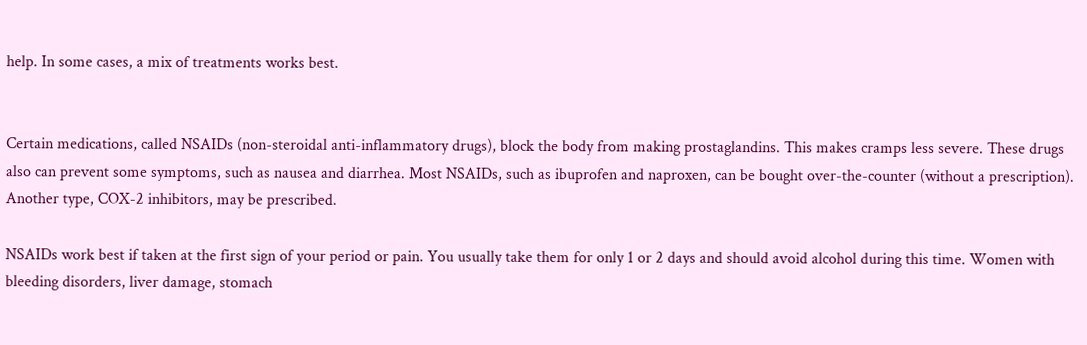help. In some cases, a mix of treatments works best.


Certain medications, called NSAIDs (non-steroidal anti-inflammatory drugs), block the body from making prostaglandins. This makes cramps less severe. These drugs also can prevent some symptoms, such as nausea and diarrhea. Most NSAIDs, such as ibuprofen and naproxen, can be bought over-the-counter (without a prescription). Another type, COX-2 inhibitors, may be prescribed.

NSAIDs work best if taken at the first sign of your period or pain. You usually take them for only 1 or 2 days and should avoid alcohol during this time. Women with bleeding disorders, liver damage, stomach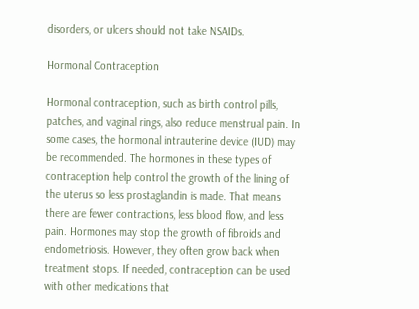disorders, or ulcers should not take NSAIDs.

Hormonal Contraception

Hormonal contraception, such as birth control pills, patches, and vaginal rings, also reduce menstrual pain. In some cases, the hormonal intrauterine device (IUD) may be recommended. The hormones in these types of contraception help control the growth of the lining of the uterus so less prostaglandin is made. That means there are fewer contractions, less blood flow, and less pain. Hormones may stop the growth of fibroids and endometriosis. However, they often grow back when treatment stops. If needed, contraception can be used with other medications that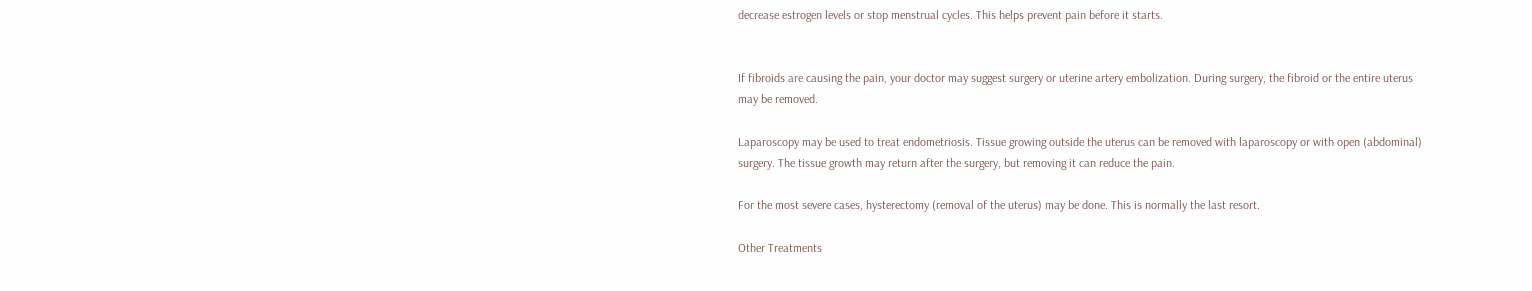decrease estrogen levels or stop menstrual cycles. This helps prevent pain before it starts.


If fibroids are causing the pain, your doctor may suggest surgery or uterine artery embolization. During surgery, the fibroid or the entire uterus may be removed.

Laparoscopy may be used to treat endometriosis. Tissue growing outside the uterus can be removed with laparoscopy or with open (abdominal) surgery. The tissue growth may return after the surgery, but removing it can reduce the pain.

For the most severe cases, hysterectomy (removal of the uterus) may be done. This is normally the last resort.

Other Treatments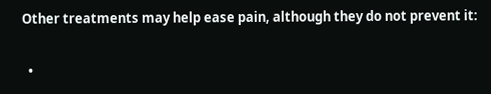Other treatments may help ease pain, although they do not prevent it:

  •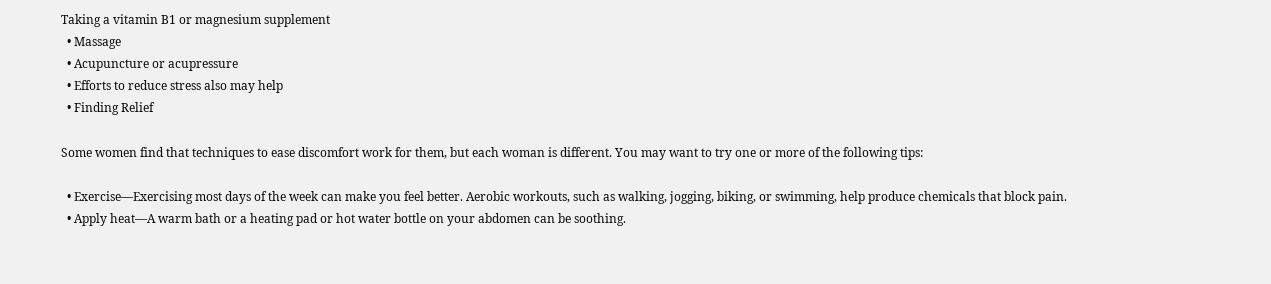Taking a vitamin B1 or magnesium supplement
  • Massage
  • Acupuncture or acupressure
  • Efforts to reduce stress also may help
  • Finding Relief

Some women find that techniques to ease discomfort work for them, but each woman is different. You may want to try one or more of the following tips:

  • Exercise—Exercising most days of the week can make you feel better. Aerobic workouts, such as walking, jogging, biking, or swimming, help produce chemicals that block pain.
  • Apply heat—A warm bath or a heating pad or hot water bottle on your abdomen can be soothing.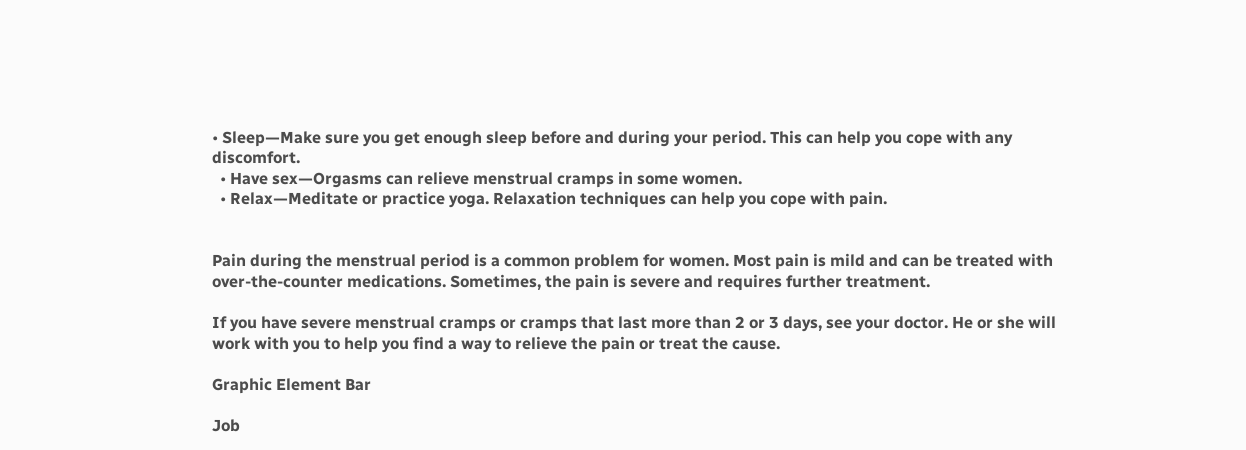• Sleep—Make sure you get enough sleep before and during your period. This can help you cope with any discomfort.
  • Have sex—Orgasms can relieve menstrual cramps in some women.
  • Relax—Meditate or practice yoga. Relaxation techniques can help you cope with pain.


Pain during the menstrual period is a common problem for women. Most pain is mild and can be treated with over-the-counter medications. Sometimes, the pain is severe and requires further treatment.

If you have severe menstrual cramps or cramps that last more than 2 or 3 days, see your doctor. He or she will work with you to help you find a way to relieve the pain or treat the cause.

Graphic Element Bar

Job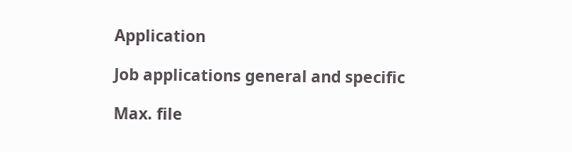Application

Job applications general and specific

Max. file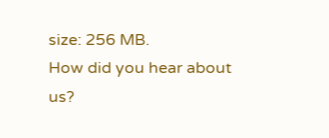size: 256 MB.
How did you hear about us?